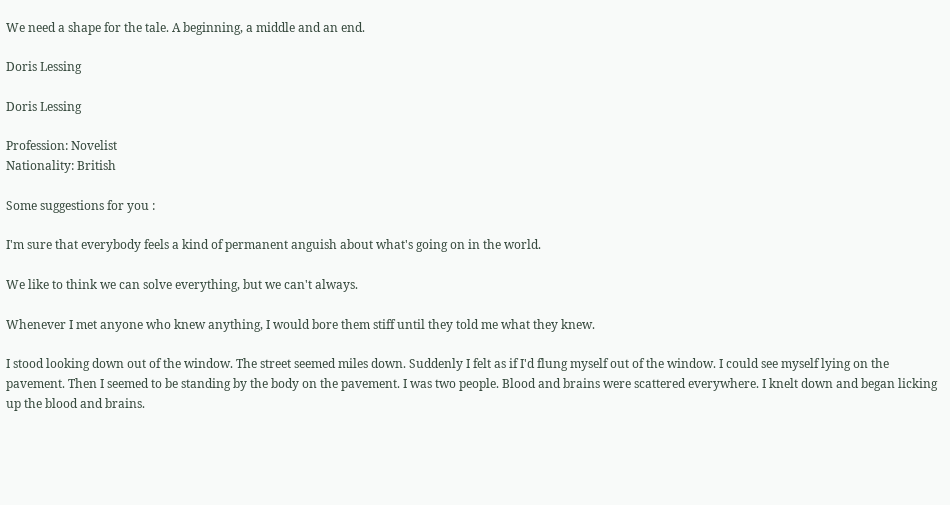We need a shape for the tale. A beginning, a middle and an end.

Doris Lessing

Doris Lessing

Profession: Novelist
Nationality: British

Some suggestions for you :

I'm sure that everybody feels a kind of permanent anguish about what's going on in the world.

We like to think we can solve everything, but we can't always.

Whenever I met anyone who knew anything, I would bore them stiff until they told me what they knew.

I stood looking down out of the window. The street seemed miles down. Suddenly I felt as if I'd flung myself out of the window. I could see myself lying on the pavement. Then I seemed to be standing by the body on the pavement. I was two people. Blood and brains were scattered everywhere. I knelt down and began licking up the blood and brains.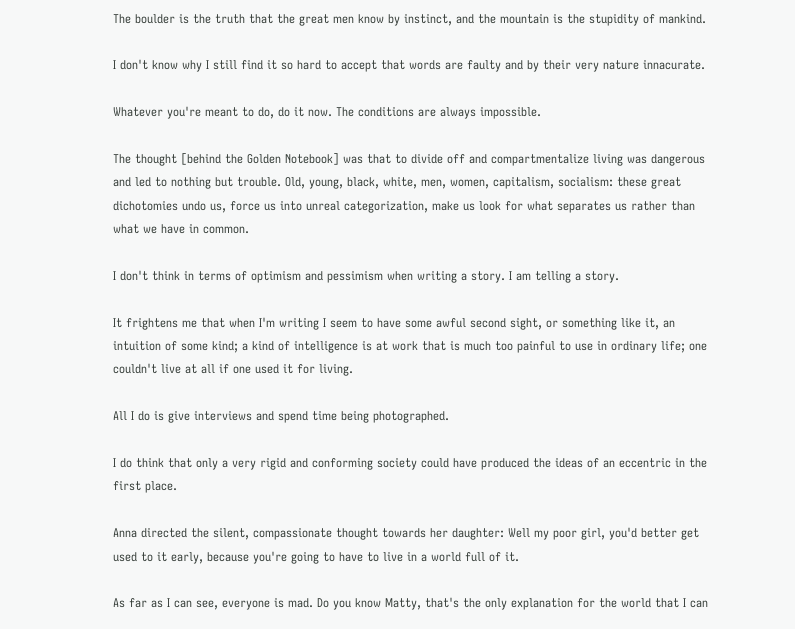The boulder is the truth that the great men know by instinct, and the mountain is the stupidity of mankind.

I don't know why I still find it so hard to accept that words are faulty and by their very nature innacurate.

Whatever you're meant to do, do it now. The conditions are always impossible.

The thought [behind the Golden Notebook] was that to divide off and compartmentalize living was dangerous and led to nothing but trouble. Old, young, black, white, men, women, capitalism, socialism: these great dichotomies undo us, force us into unreal categorization, make us look for what separates us rather than what we have in common.

I don't think in terms of optimism and pessimism when writing a story. I am telling a story.

It frightens me that when I'm writing I seem to have some awful second sight, or something like it, an intuition of some kind; a kind of intelligence is at work that is much too painful to use in ordinary life; one couldn't live at all if one used it for living.

All I do is give interviews and spend time being photographed.

I do think that only a very rigid and conforming society could have produced the ideas of an eccentric in the first place.

Anna directed the silent, compassionate thought towards her daughter: Well my poor girl, you'd better get used to it early, because you're going to have to live in a world full of it.

As far as I can see, everyone is mad. Do you know Matty, that's the only explanation for the world that I can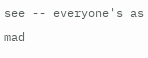see -- everyone's as mad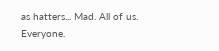as hatters... Mad. All of us. Everyone.